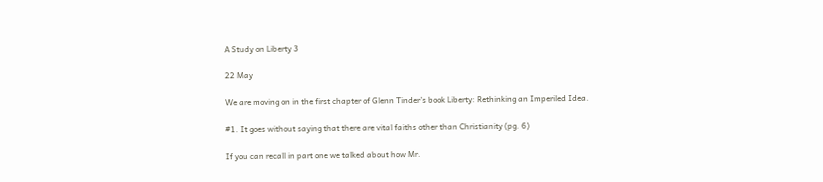A Study on Liberty 3

22 May

We are moving on in the first chapter of Glenn Tinder’s book Liberty: Rethinking an Imperiled Idea.

#1. It goes without saying that there are vital faiths other than Christianity (pg. 6)

If you can recall in part one we talked about how Mr.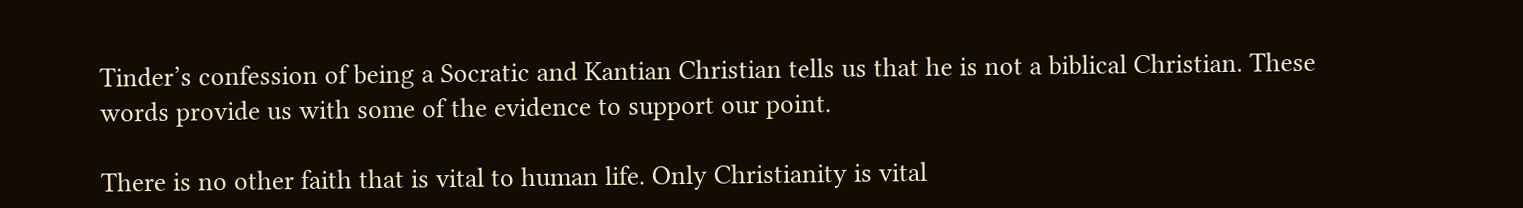Tinder’s confession of being a Socratic and Kantian Christian tells us that he is not a biblical Christian. These words provide us with some of the evidence to support our point.

There is no other faith that is vital to human life. Only Christianity is vital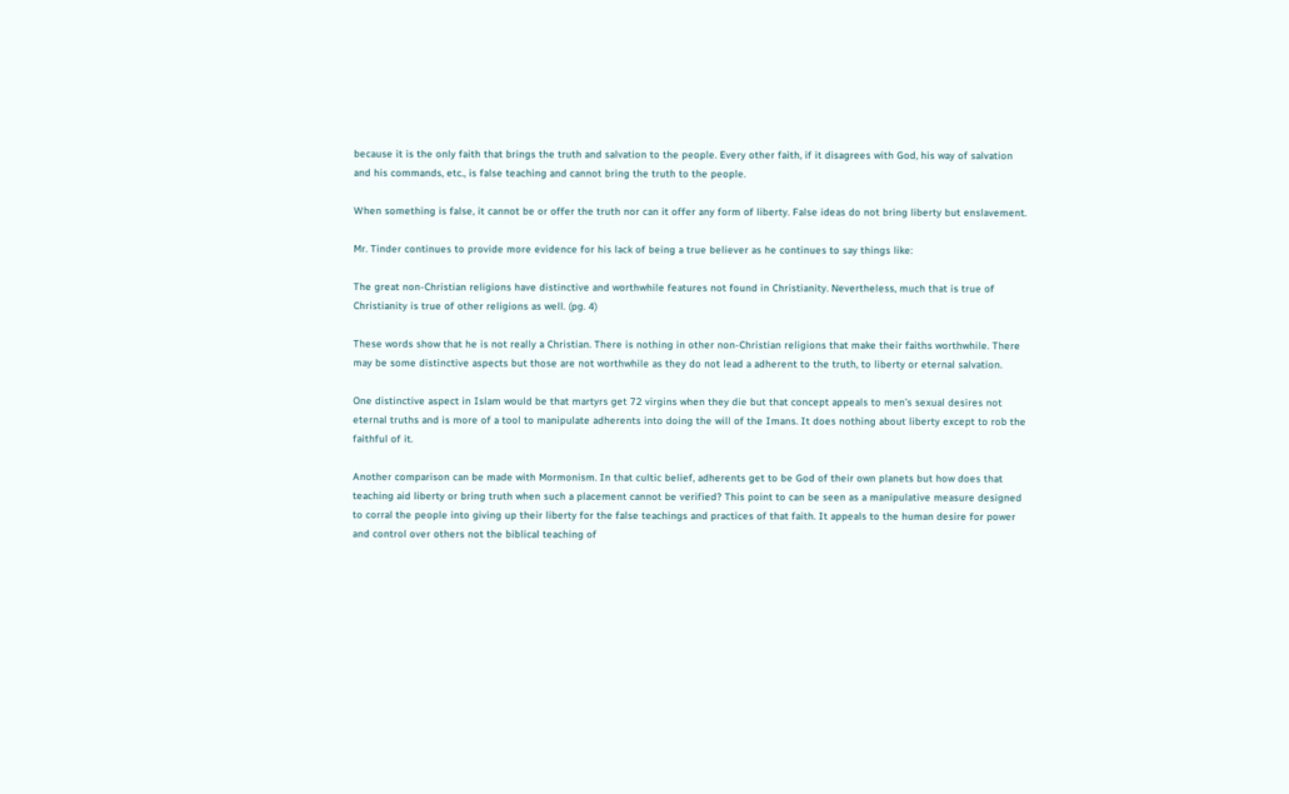because it is the only faith that brings the truth and salvation to the people. Every other faith, if it disagrees with God, his way of salvation and his commands, etc., is false teaching and cannot bring the truth to the people.

When something is false, it cannot be or offer the truth nor can it offer any form of liberty. False ideas do not bring liberty but enslavement.

Mr. Tinder continues to provide more evidence for his lack of being a true believer as he continues to say things like:

The great non-Christian religions have distinctive and worthwhile features not found in Christianity. Nevertheless, much that is true of Christianity is true of other religions as well. (pg. 4)

These words show that he is not really a Christian. There is nothing in other non-Christian religions that make their faiths worthwhile. There may be some distinctive aspects but those are not worthwhile as they do not lead a adherent to the truth, to liberty or eternal salvation.

One distinctive aspect in Islam would be that martyrs get 72 virgins when they die but that concept appeals to men’s sexual desires not eternal truths and is more of a tool to manipulate adherents into doing the will of the Imans. It does nothing about liberty except to rob the faithful of it.

Another comparison can be made with Mormonism. In that cultic belief, adherents get to be God of their own planets but how does that teaching aid liberty or bring truth when such a placement cannot be verified? This point to can be seen as a manipulative measure designed to corral the people into giving up their liberty for the false teachings and practices of that faith. It appeals to the human desire for power and control over others not the biblical teaching of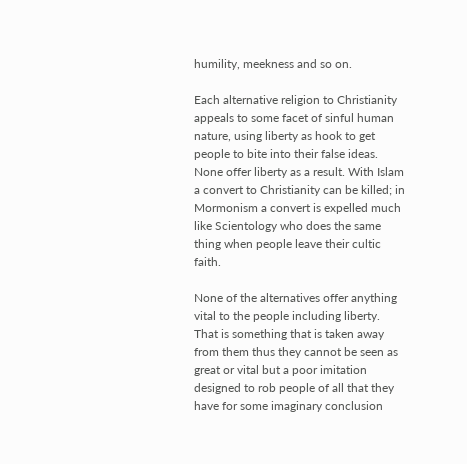humility, meekness and so on.

Each alternative religion to Christianity appeals to some facet of sinful human nature, using liberty as hook to get people to bite into their false ideas. None offer liberty as a result. With Islam a convert to Christianity can be killed; in Mormonism a convert is expelled much like Scientology who does the same thing when people leave their cultic faith.

None of the alternatives offer anything vital to the people including liberty. That is something that is taken away from them thus they cannot be seen as great or vital but a poor imitation designed to rob people of all that they have for some imaginary conclusion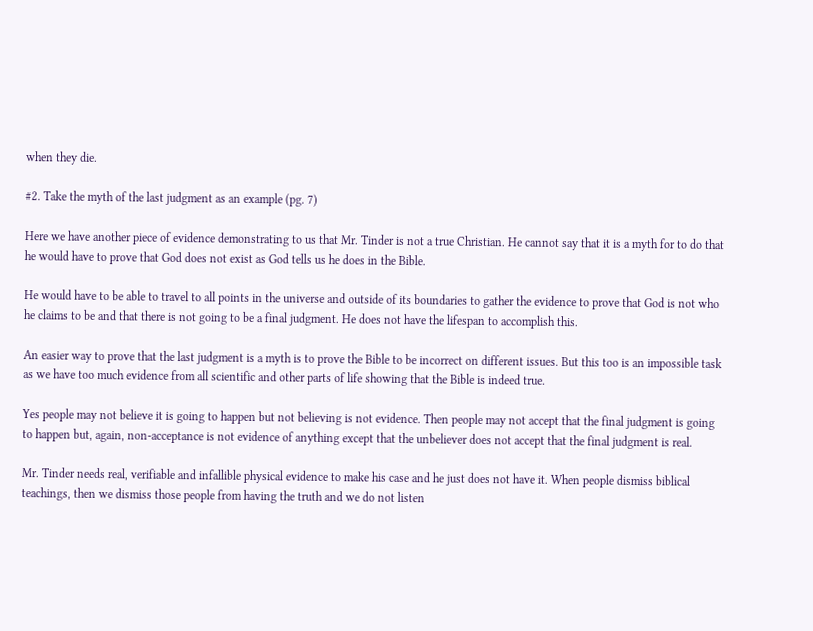when they die.

#2. Take the myth of the last judgment as an example (pg. 7)

Here we have another piece of evidence demonstrating to us that Mr. Tinder is not a true Christian. He cannot say that it is a myth for to do that he would have to prove that God does not exist as God tells us he does in the Bible.

He would have to be able to travel to all points in the universe and outside of its boundaries to gather the evidence to prove that God is not who he claims to be and that there is not going to be a final judgment. He does not have the lifespan to accomplish this.

An easier way to prove that the last judgment is a myth is to prove the Bible to be incorrect on different issues. But this too is an impossible task as we have too much evidence from all scientific and other parts of life showing that the Bible is indeed true.

Yes people may not believe it is going to happen but not believing is not evidence. Then people may not accept that the final judgment is going to happen but, again, non-acceptance is not evidence of anything except that the unbeliever does not accept that the final judgment is real.

Mr. Tinder needs real, verifiable and infallible physical evidence to make his case and he just does not have it. When people dismiss biblical teachings, then we dismiss those people from having the truth and we do not listen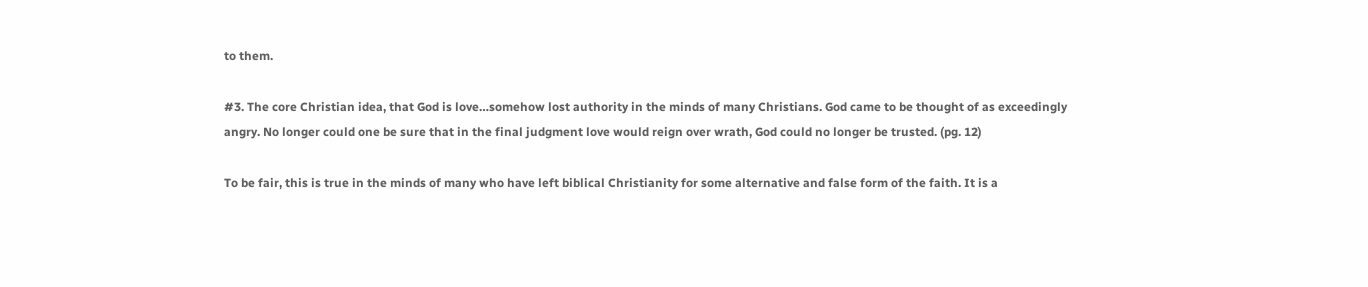to them.

#3. The core Christian idea, that God is love…somehow lost authority in the minds of many Christians. God came to be thought of as exceedingly angry. No longer could one be sure that in the final judgment love would reign over wrath, God could no longer be trusted. (pg. 12)

To be fair, this is true in the minds of many who have left biblical Christianity for some alternative and false form of the faith. It is a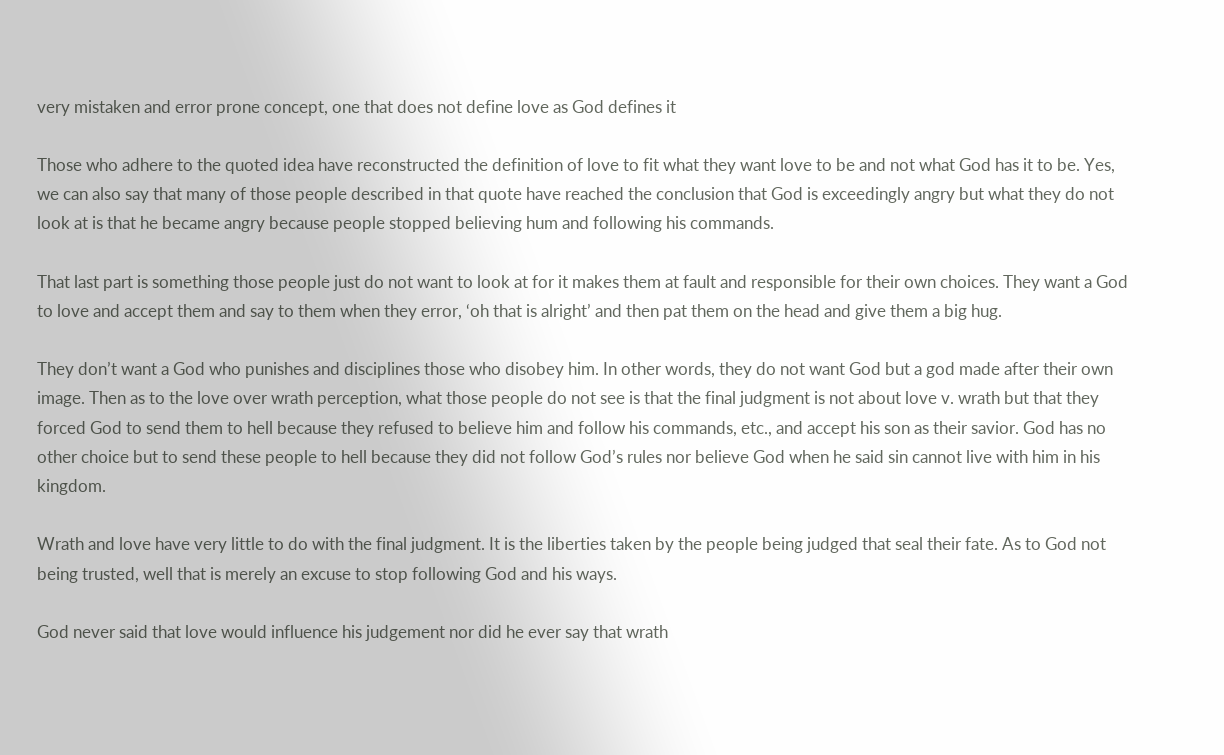very mistaken and error prone concept, one that does not define love as God defines it

Those who adhere to the quoted idea have reconstructed the definition of love to fit what they want love to be and not what God has it to be. Yes, we can also say that many of those people described in that quote have reached the conclusion that God is exceedingly angry but what they do not look at is that he became angry because people stopped believing hum and following his commands.

That last part is something those people just do not want to look at for it makes them at fault and responsible for their own choices. They want a God to love and accept them and say to them when they error, ‘oh that is alright’ and then pat them on the head and give them a big hug.

They don’t want a God who punishes and disciplines those who disobey him. In other words, they do not want God but a god made after their own image. Then as to the love over wrath perception, what those people do not see is that the final judgment is not about love v. wrath but that they forced God to send them to hell because they refused to believe him and follow his commands, etc., and accept his son as their savior. God has no other choice but to send these people to hell because they did not follow God’s rules nor believe God when he said sin cannot live with him in his kingdom.

Wrath and love have very little to do with the final judgment. It is the liberties taken by the people being judged that seal their fate. As to God not being trusted, well that is merely an excuse to stop following God and his ways.

God never said that love would influence his judgement nor did he ever say that wrath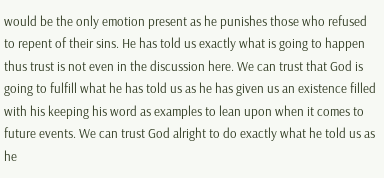would be the only emotion present as he punishes those who refused to repent of their sins. He has told us exactly what is going to happen thus trust is not even in the discussion here. We can trust that God is going to fulfill what he has told us as he has given us an existence filled with his keeping his word as examples to lean upon when it comes to future events. We can trust God alright to do exactly what he told us as he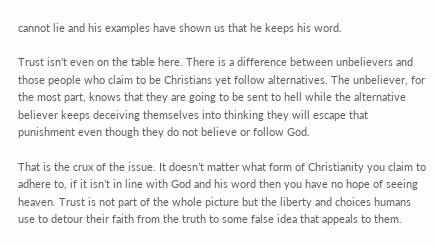cannot lie and his examples have shown us that he keeps his word.

Trust isn’t even on the table here. There is a difference between unbelievers and those people who claim to be Christians yet follow alternatives. The unbeliever, for the most part, knows that they are going to be sent to hell while the alternative believer keeps deceiving themselves into thinking they will escape that punishment even though they do not believe or follow God.

That is the crux of the issue. It doesn’t matter what form of Christianity you claim to adhere to, if it isn’t in line with God and his word then you have no hope of seeing heaven. Trust is not part of the whole picture but the liberty and choices humans use to detour their faith from the truth to some false idea that appeals to them.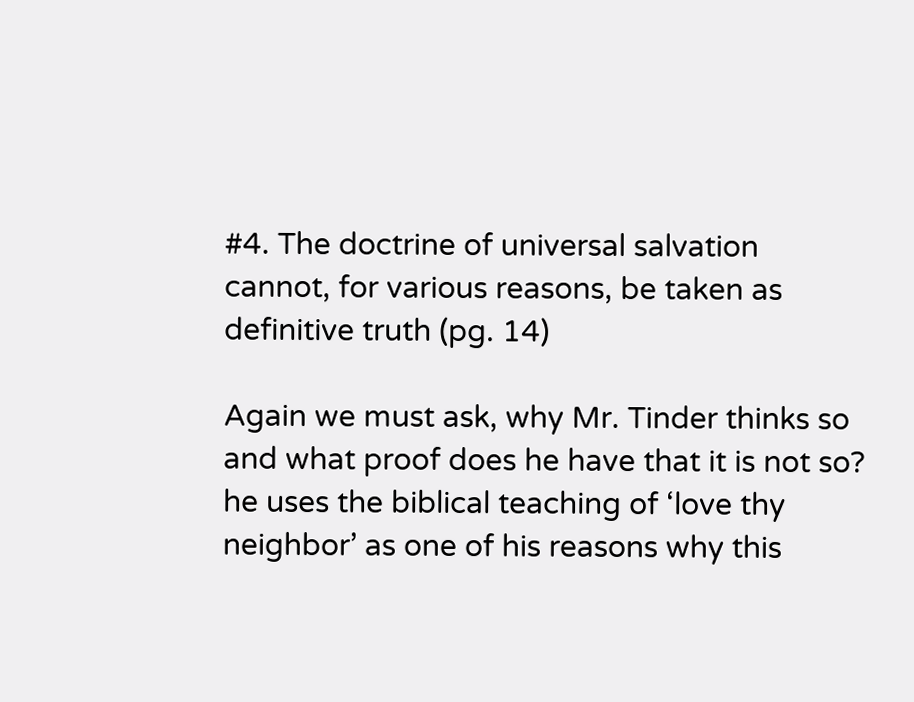#4. The doctrine of universal salvation cannot, for various reasons, be taken as definitive truth (pg. 14)

Again we must ask, why Mr. Tinder thinks so and what proof does he have that it is not so?  he uses the biblical teaching of ‘love thy neighbor’ as one of his reasons why this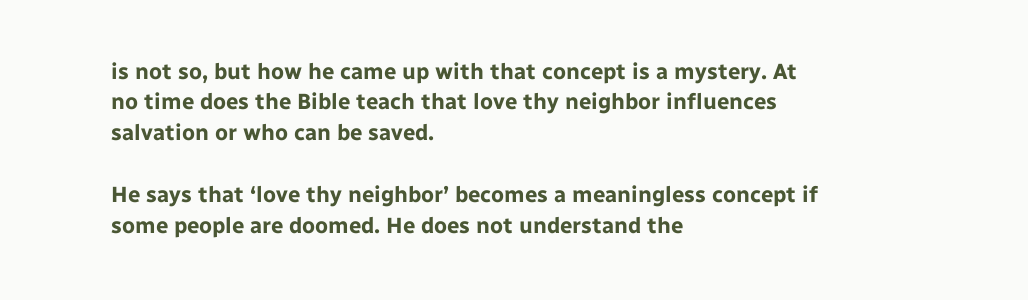is not so, but how he came up with that concept is a mystery. At no time does the Bible teach that love thy neighbor influences salvation or who can be saved.

He says that ‘love thy neighbor’ becomes a meaningless concept if some people are doomed. He does not understand the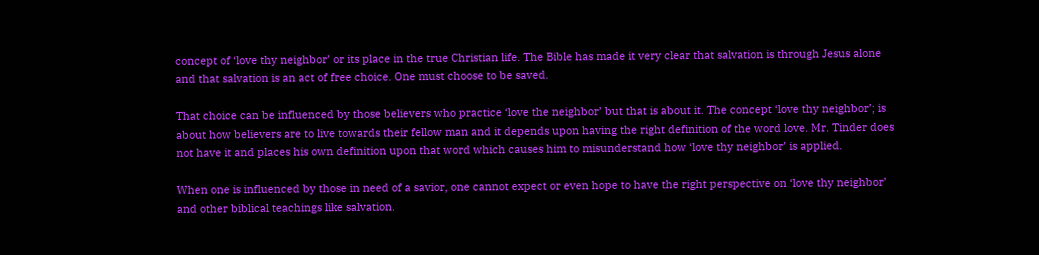concept of ‘love thy neighbor’ or its place in the true Christian life. The Bible has made it very clear that salvation is through Jesus alone and that salvation is an act of free choice. One must choose to be saved.

That choice can be influenced by those believers who practice ‘love the neighbor’ but that is about it. The concept ‘love thy neighbor’; is about how believers are to live towards their fellow man and it depends upon having the right definition of the word love. Mr. Tinder does not have it and places his own definition upon that word which causes him to misunderstand how ‘love thy neighbor’ is applied.

When one is influenced by those in need of a savior, one cannot expect or even hope to have the right perspective on ‘love thy neighbor’ and other biblical teachings like salvation.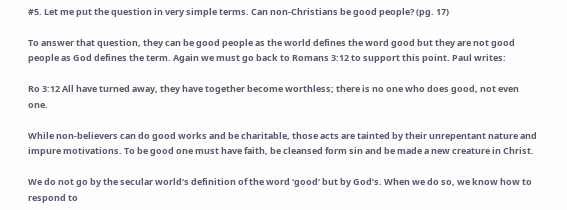#5. Let me put the question in very simple terms. Can non-Christians be good people? (pg. 17)

To answer that question, they can be good people as the world defines the word good but they are not good people as God defines the term. Again we must go back to Romans 3:12 to support this point. Paul writes:

Ro 3:12 All have turned away, they have together become worthless; there is no one who does good, not even one.

While non-believers can do good works and be charitable, those acts are tainted by their unrepentant nature and impure motivations. To be good one must have faith, be cleansed form sin and be made a new creature in Christ.

We do not go by the secular world’s definition of the word ‘good’ but by God’s. When we do so, we know how to respond to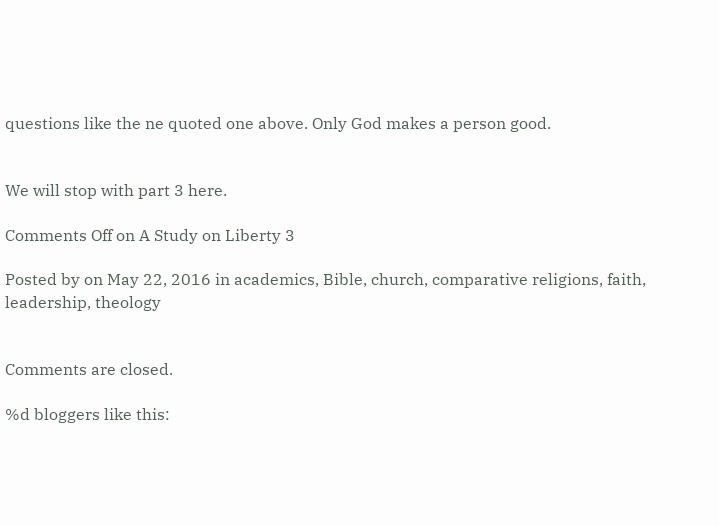questions like the ne quoted one above. Only God makes a person good.


We will stop with part 3 here.

Comments Off on A Study on Liberty 3

Posted by on May 22, 2016 in academics, Bible, church, comparative religions, faith, leadership, theology


Comments are closed.

%d bloggers like this: